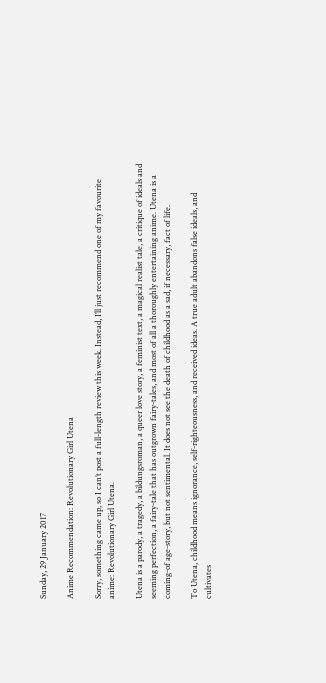Sunday, 29 January 2017

Anime Recommendation: Revolutionary Girl Utena

Sorry, something came up, so I can’t post a full-length review this week. Instead, I’ll just recommend one of my favourite anime: Revolutionary Girl Utena.

Utena is a parody, a tragedy, a bildungsroman, a queer love story, a feminist text, a magical realist tale, a critique of ideals and seeming perfection, a fairy-tale that has outgrown fairy-tales, and most of all a thoroughly entertaining anime. Utena is a coming-of age-story, but not sentimental. It does not see the death of childhood as a sad, if necessary, fact of life.

To Utena, childhood means ignorance, self-righteousness, and received ideas. A true adult abandons false ideals, and cultivates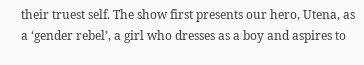their truest self. The show first presents our hero, Utena, as a ‘gender rebel’, a girl who dresses as a boy and aspires to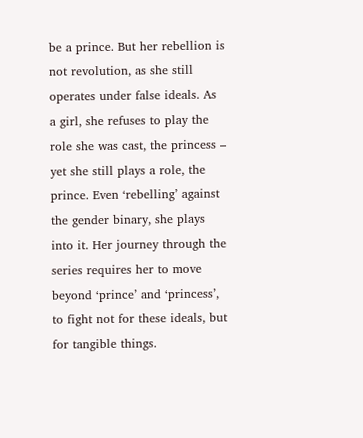be a prince. But her rebellion is not revolution, as she still operates under false ideals. As a girl, she refuses to play the role she was cast, the princess – yet she still plays a role, the prince. Even ‘rebelling’ against the gender binary, she plays into it. Her journey through the series requires her to move beyond ‘prince’ and ‘princess’, to fight not for these ideals, but for tangible things.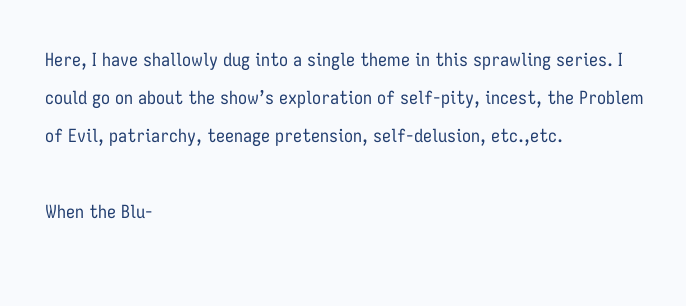Here, I have shallowly dug into a single theme in this sprawling series. I could go on about the show’s exploration of self-pity, incest, the Problem of Evil, patriarchy, teenage pretension, self-delusion, etc.,etc.

When the Blu-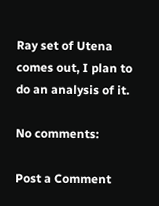Ray set of Utena comes out, I plan to do an analysis of it.

No comments:

Post a Comment